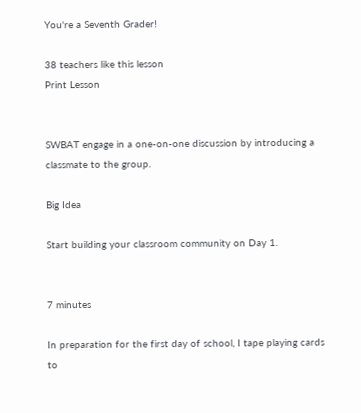You're a Seventh Grader!

38 teachers like this lesson
Print Lesson


SWBAT engage in a one-on-one discussion by introducing a classmate to the group.

Big Idea

Start building your classroom community on Day 1.


7 minutes

In preparation for the first day of school, I tape playing cards to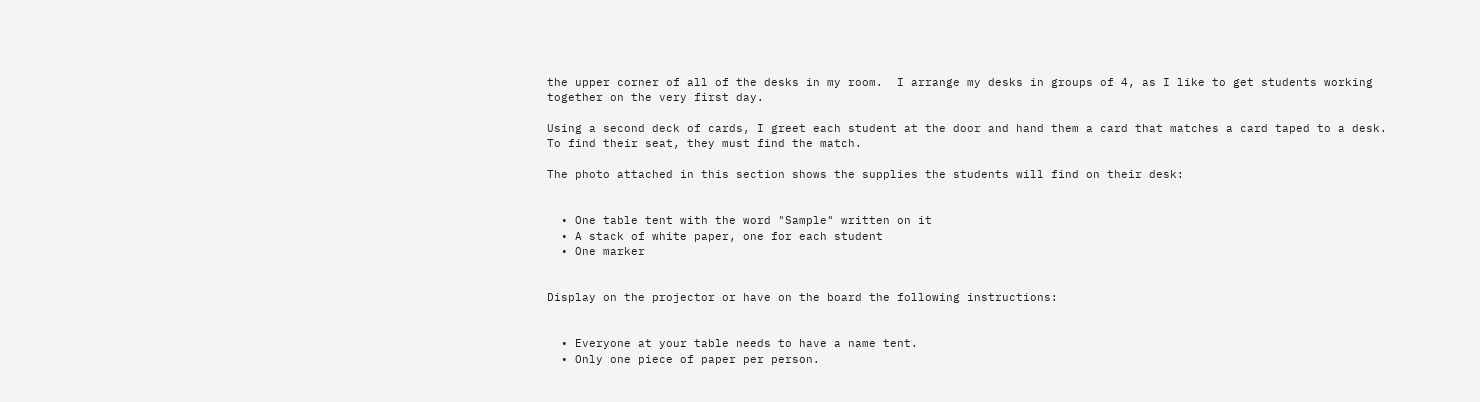the upper corner of all of the desks in my room.  I arrange my desks in groups of 4, as I like to get students working together on the very first day.

Using a second deck of cards, I greet each student at the door and hand them a card that matches a card taped to a desk.  To find their seat, they must find the match.

The photo attached in this section shows the supplies the students will find on their desk:


  • One table tent with the word "Sample" written on it
  • A stack of white paper, one for each student
  • One marker


Display on the projector or have on the board the following instructions:


  • Everyone at your table needs to have a name tent.
  • Only one piece of paper per person.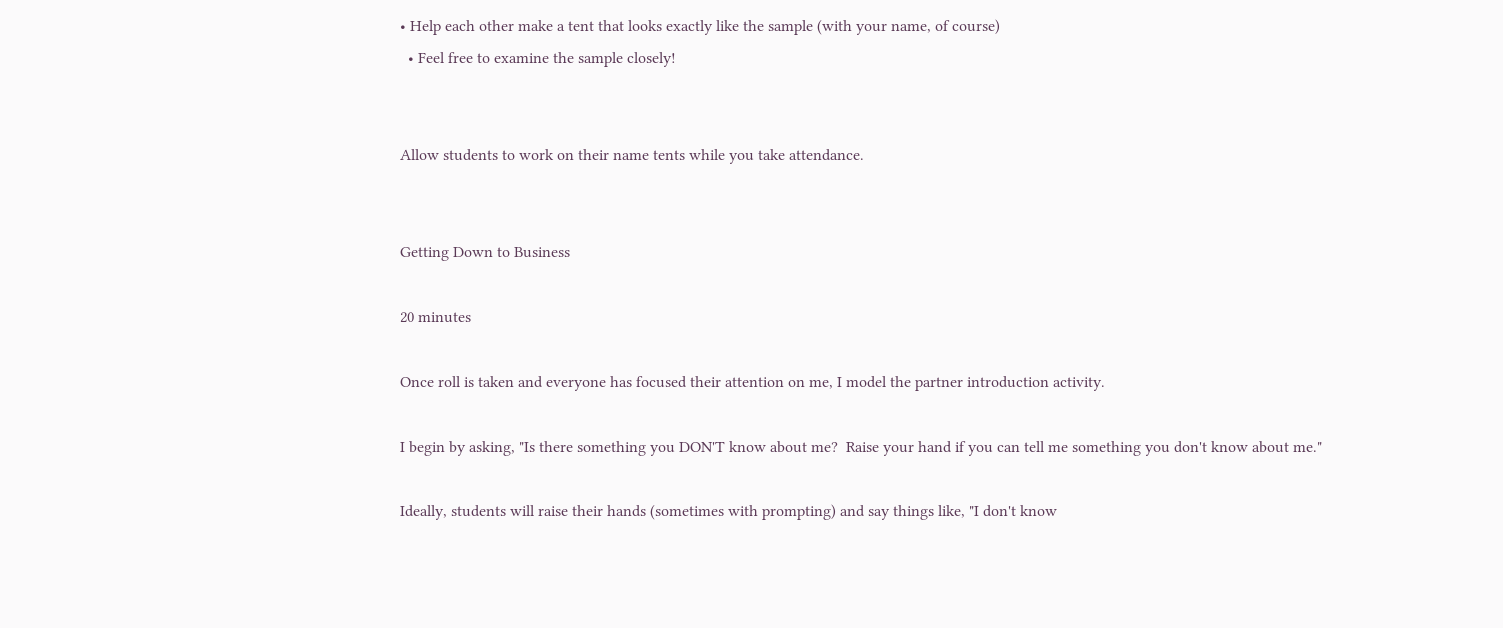• Help each other make a tent that looks exactly like the sample (with your name, of course)
  • Feel free to examine the sample closely!


Allow students to work on their name tents while you take attendance.


Getting Down to Business

20 minutes

Once roll is taken and everyone has focused their attention on me, I model the partner introduction activity.

I begin by asking, "Is there something you DON'T know about me?  Raise your hand if you can tell me something you don't know about me."

Ideally, students will raise their hands (sometimes with prompting) and say things like, "I don't know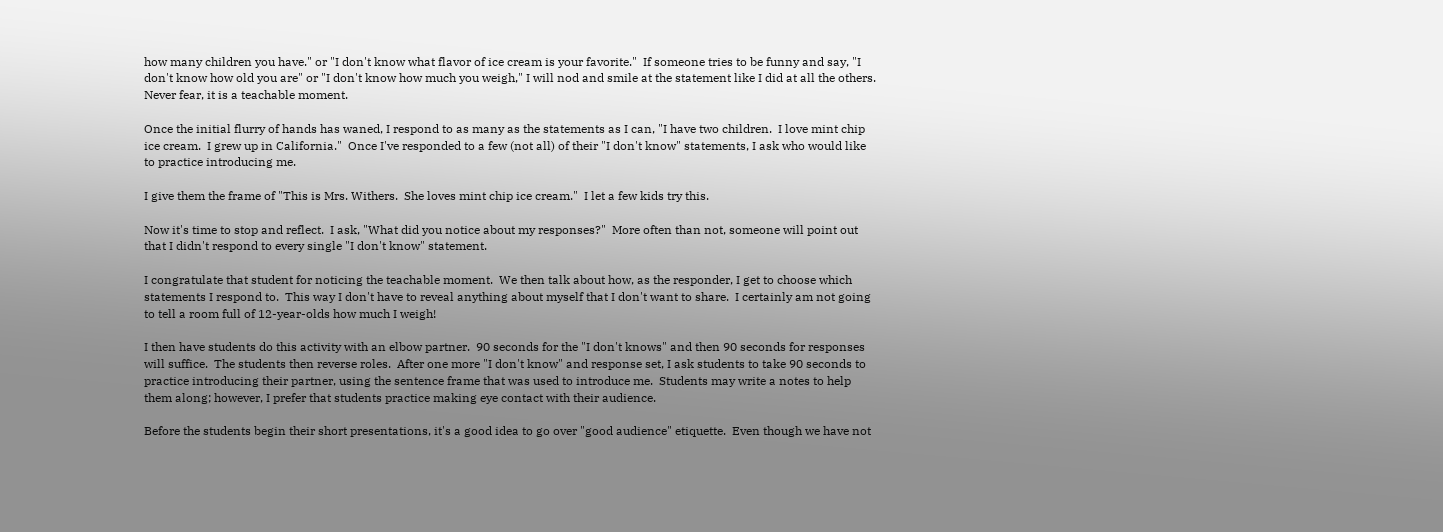how many children you have." or "I don't know what flavor of ice cream is your favorite."  If someone tries to be funny and say, "I don't know how old you are" or "I don't know how much you weigh," I will nod and smile at the statement like I did at all the others.  Never fear, it is a teachable moment.

Once the initial flurry of hands has waned, I respond to as many as the statements as I can, "I have two children.  I love mint chip ice cream.  I grew up in California."  Once I've responded to a few (not all) of their "I don't know" statements, I ask who would like to practice introducing me.

I give them the frame of "This is Mrs. Withers.  She loves mint chip ice cream."  I let a few kids try this.

Now it's time to stop and reflect.  I ask, "What did you notice about my responses?"  More often than not, someone will point out that I didn't respond to every single "I don't know" statement.

I congratulate that student for noticing the teachable moment.  We then talk about how, as the responder, I get to choose which statements I respond to.  This way I don't have to reveal anything about myself that I don't want to share.  I certainly am not going to tell a room full of 12-year-olds how much I weigh!

I then have students do this activity with an elbow partner.  90 seconds for the "I don't knows" and then 90 seconds for responses will suffice.  The students then reverse roles.  After one more "I don't know" and response set, I ask students to take 90 seconds to practice introducing their partner, using the sentence frame that was used to introduce me.  Students may write a notes to help them along; however, I prefer that students practice making eye contact with their audience.

Before the students begin their short presentations, it's a good idea to go over "good audience" etiquette.  Even though we have not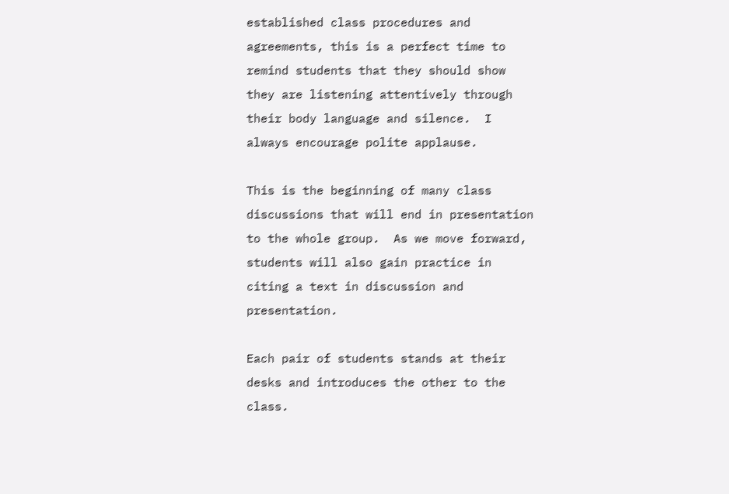established class procedures and agreements, this is a perfect time to remind students that they should show they are listening attentively through their body language and silence.  I always encourage polite applause.

This is the beginning of many class discussions that will end in presentation to the whole group.  As we move forward, students will also gain practice in citing a text in discussion and presentation.

Each pair of students stands at their desks and introduces the other to the class.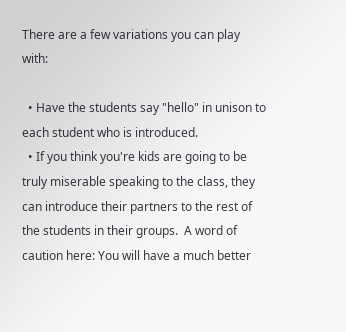There are a few variations you can play with:

  • Have the students say "hello" in unison to each student who is introduced.
  • If you think you're kids are going to be truly miserable speaking to the class, they can introduce their partners to the rest of the students in their groups.  A word of caution here: You will have a much better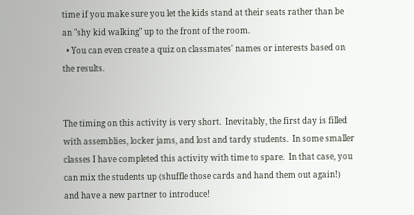time if you make sure you let the kids stand at their seats rather than be an "shy kid walking" up to the front of the room.
  • You can even create a quiz on classmates' names or interests based on the results.


The timing on this activity is very short.  Inevitably, the first day is filled with assemblies, locker jams, and lost and tardy students.  In some smaller classes I have completed this activity with time to spare.  In that case, you can mix the students up (shuffle those cards and hand them out again!) and have a new partner to introduce!